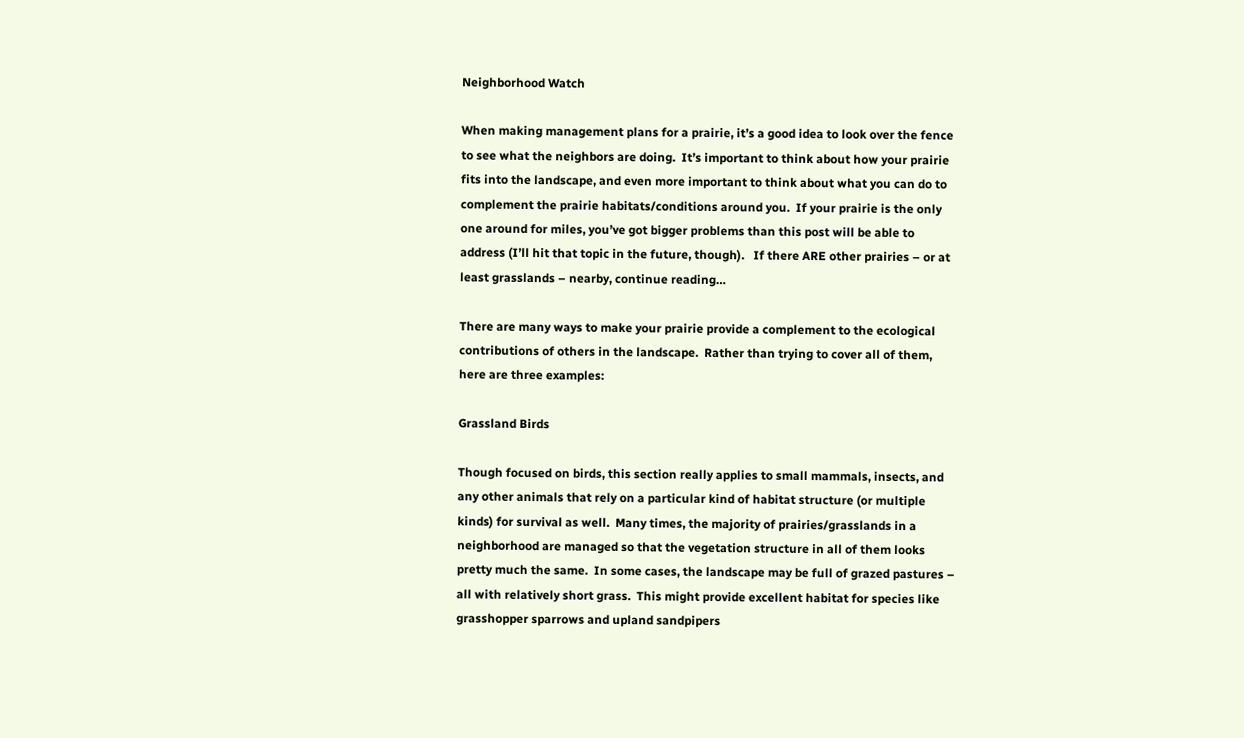Neighborhood Watch

When making management plans for a prairie, it’s a good idea to look over the fence to see what the neighbors are doing.  It’s important to think about how your prairie fits into the landscape, and even more important to think about what you can do to complement the prairie habitats/conditions around you.  If your prairie is the only one around for miles, you’ve got bigger problems than this post will be able to address (I’ll hit that topic in the future, though).   If there ARE other prairies – or at least grasslands – nearby, continue reading…

There are many ways to make your prairie provide a complement to the ecological contributions of others in the landscape.  Rather than trying to cover all of them, here are three examples:

Grassland Birds

Though focused on birds, this section really applies to small mammals, insects, and any other animals that rely on a particular kind of habitat structure (or multiple kinds) for survival as well.  Many times, the majority of prairies/grasslands in a neighborhood are managed so that the vegetation structure in all of them looks pretty much the same.  In some cases, the landscape may be full of grazed pastures – all with relatively short grass.  This might provide excellent habitat for species like grasshopper sparrows and upland sandpipers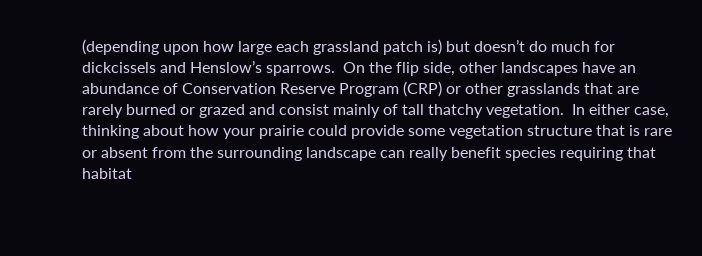(depending upon how large each grassland patch is) but doesn’t do much for dickcissels and Henslow’s sparrows.  On the flip side, other landscapes have an abundance of Conservation Reserve Program (CRP) or other grasslands that are rarely burned or grazed and consist mainly of tall thatchy vegetation.  In either case, thinking about how your prairie could provide some vegetation structure that is rare or absent from the surrounding landscape can really benefit species requiring that habitat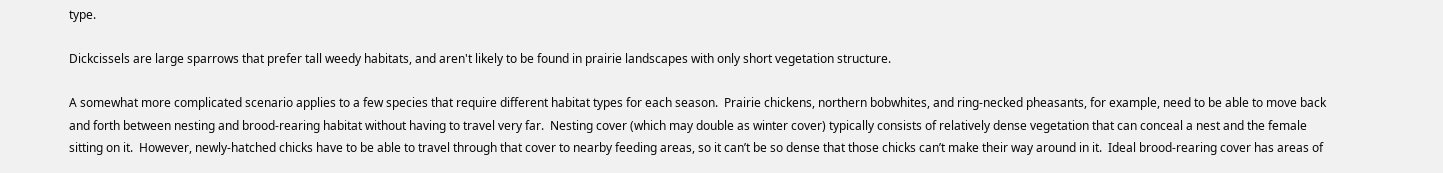type.

Dickcissels are large sparrows that prefer tall weedy habitats, and aren't likely to be found in prairie landscapes with only short vegetation structure.

A somewhat more complicated scenario applies to a few species that require different habitat types for each season.  Prairie chickens, northern bobwhites, and ring-necked pheasants, for example, need to be able to move back and forth between nesting and brood-rearing habitat without having to travel very far.  Nesting cover (which may double as winter cover) typically consists of relatively dense vegetation that can conceal a nest and the female sitting on it.  However, newly-hatched chicks have to be able to travel through that cover to nearby feeding areas, so it can’t be so dense that those chicks can’t make their way around in it.  Ideal brood-rearing cover has areas of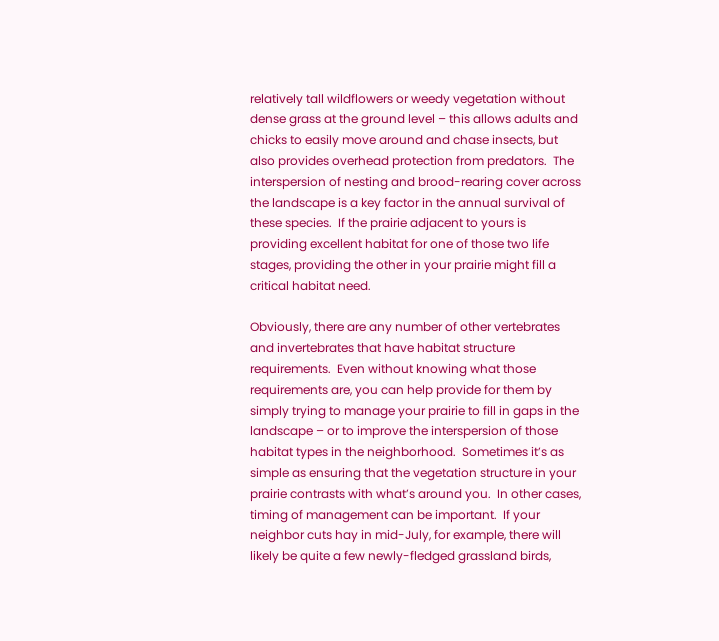relatively tall wildflowers or weedy vegetation without dense grass at the ground level – this allows adults and chicks to easily move around and chase insects, but also provides overhead protection from predators.  The interspersion of nesting and brood-rearing cover across the landscape is a key factor in the annual survival of these species.  If the prairie adjacent to yours is providing excellent habitat for one of those two life stages, providing the other in your prairie might fill a critical habitat need.

Obviously, there are any number of other vertebrates and invertebrates that have habitat structure requirements.  Even without knowing what those requirements are, you can help provide for them by simply trying to manage your prairie to fill in gaps in the landscape – or to improve the interspersion of those habitat types in the neighborhood.  Sometimes it’s as simple as ensuring that the vegetation structure in your prairie contrasts with what’s around you.  In other cases, timing of management can be important.  If your neighbor cuts hay in mid-July, for example, there will likely be quite a few newly-fledged grassland birds,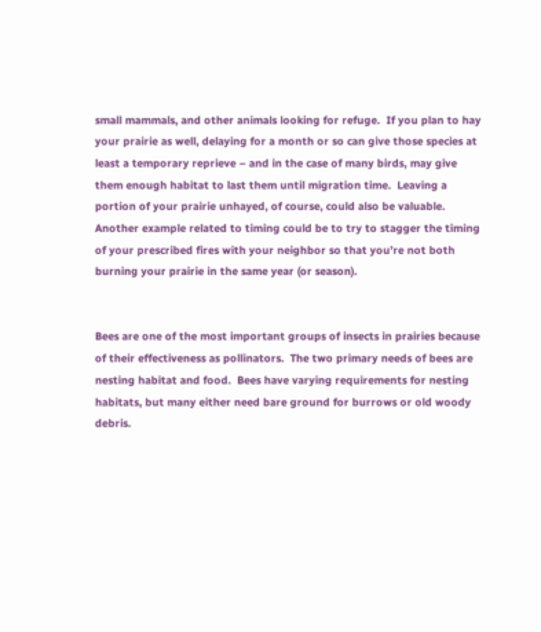small mammals, and other animals looking for refuge.  If you plan to hay your prairie as well, delaying for a month or so can give those species at least a temporary reprieve – and in the case of many birds, may give them enough habitat to last them until migration time.  Leaving a portion of your prairie unhayed, of course, could also be valuable.  Another example related to timing could be to try to stagger the timing of your prescribed fires with your neighbor so that you’re not both burning your prairie in the same year (or season).


Bees are one of the most important groups of insects in prairies because of their effectiveness as pollinators.  The two primary needs of bees are nesting habitat and food.  Bees have varying requirements for nesting habitats, but many either need bare ground for burrows or old woody debris.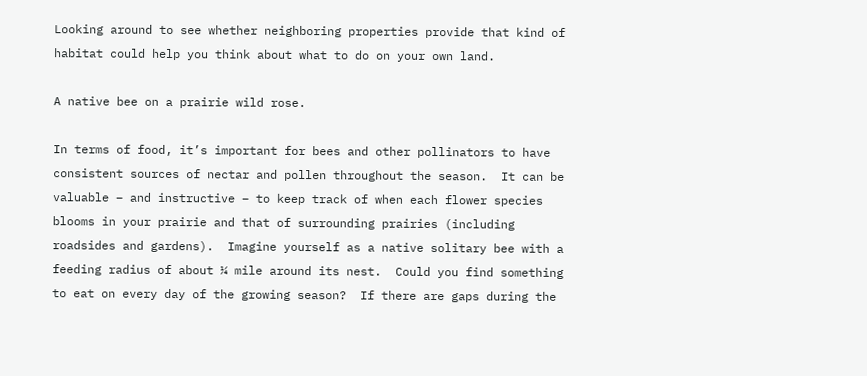Looking around to see whether neighboring properties provide that kind of habitat could help you think about what to do on your own land.

A native bee on a prairie wild rose.

In terms of food, it’s important for bees and other pollinators to have consistent sources of nectar and pollen throughout the season.  It can be valuable – and instructive – to keep track of when each flower species blooms in your prairie and that of surrounding prairies (including roadsides and gardens).  Imagine yourself as a native solitary bee with a feeding radius of about ¼ mile around its nest.  Could you find something to eat on every day of the growing season?  If there are gaps during the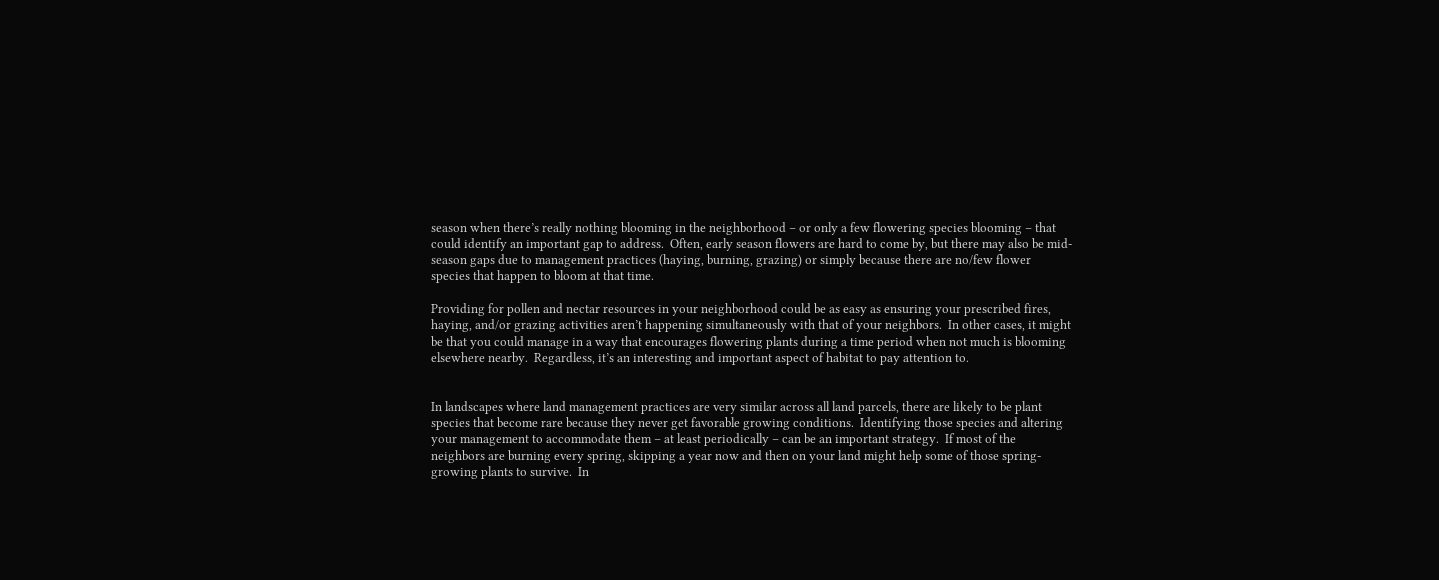season when there’s really nothing blooming in the neighborhood – or only a few flowering species blooming – that could identify an important gap to address.  Often, early season flowers are hard to come by, but there may also be mid-season gaps due to management practices (haying, burning, grazing) or simply because there are no/few flower species that happen to bloom at that time.

Providing for pollen and nectar resources in your neighborhood could be as easy as ensuring your prescribed fires, haying, and/or grazing activities aren’t happening simultaneously with that of your neighbors.  In other cases, it might be that you could manage in a way that encourages flowering plants during a time period when not much is blooming elsewhere nearby.  Regardless, it’s an interesting and important aspect of habitat to pay attention to.


In landscapes where land management practices are very similar across all land parcels, there are likely to be plant species that become rare because they never get favorable growing conditions.  Identifying those species and altering your management to accommodate them – at least periodically – can be an important strategy.  If most of the neighbors are burning every spring, skipping a year now and then on your land might help some of those spring-growing plants to survive.  In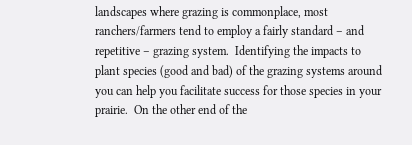landscapes where grazing is commonplace, most ranchers/farmers tend to employ a fairly standard – and repetitive – grazing system.  Identifying the impacts to plant species (good and bad) of the grazing systems around you can help you facilitate success for those species in your prairie.  On the other end of the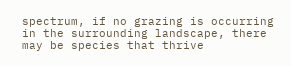spectrum, if no grazing is occurring in the surrounding landscape, there may be species that thrive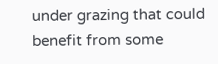under grazing that could benefit from some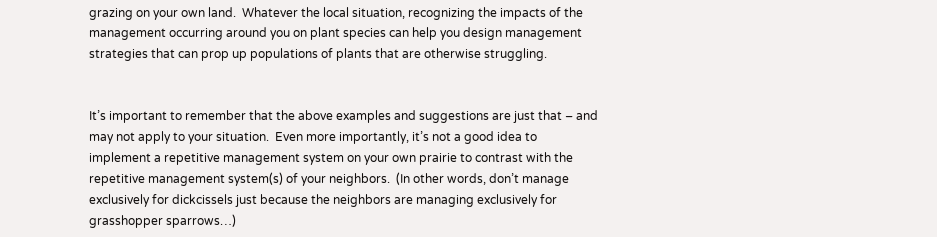grazing on your own land.  Whatever the local situation, recognizing the impacts of the management occurring around you on plant species can help you design management strategies that can prop up populations of plants that are otherwise struggling.


It’s important to remember that the above examples and suggestions are just that – and may not apply to your situation.  Even more importantly, it’s not a good idea to implement a repetitive management system on your own prairie to contrast with the repetitive management system(s) of your neighbors.  (In other words, don’t manage exclusively for dickcissels just because the neighbors are managing exclusively for grasshopper sparrows…)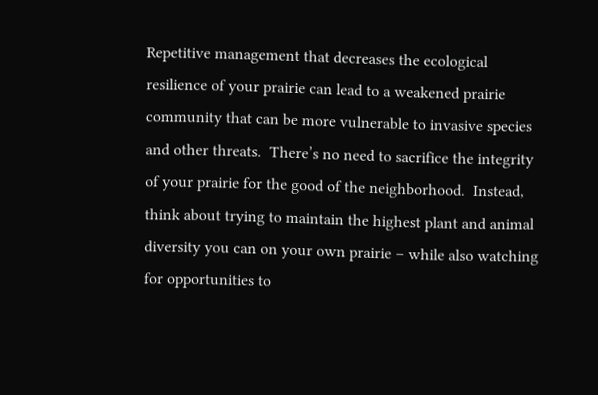Repetitive management that decreases the ecological resilience of your prairie can lead to a weakened prairie community that can be more vulnerable to invasive species and other threats.  There’s no need to sacrifice the integrity of your prairie for the good of the neighborhood.  Instead, think about trying to maintain the highest plant and animal diversity you can on your own prairie – while also watching for opportunities to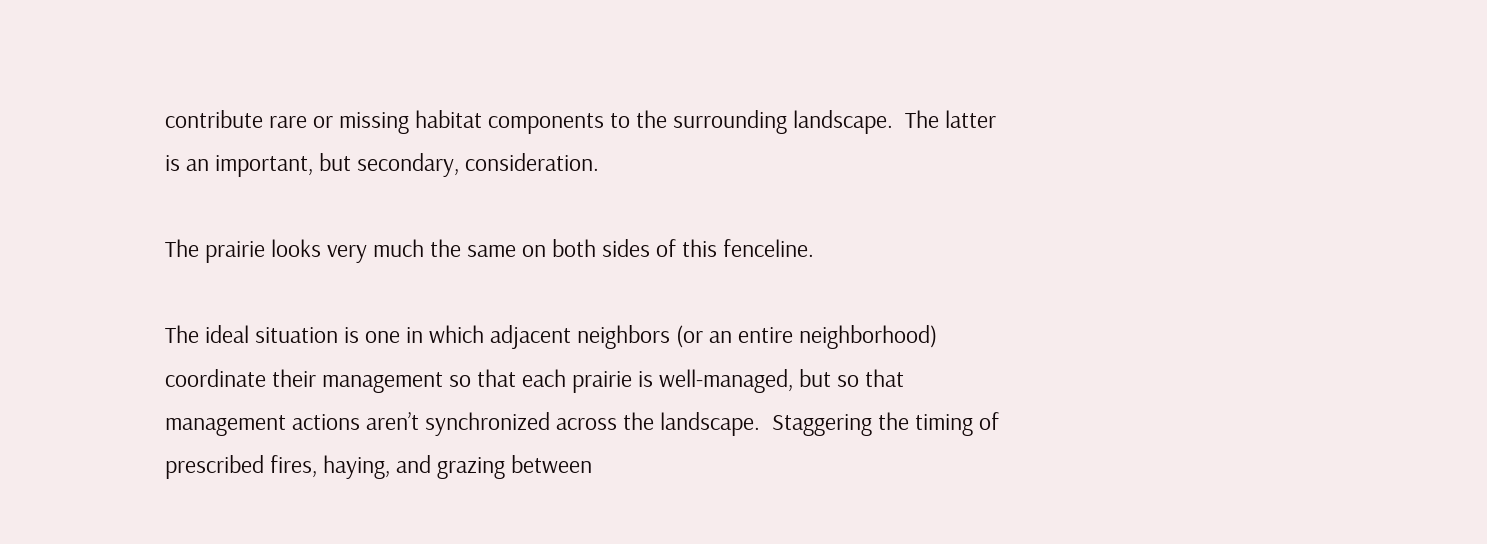contribute rare or missing habitat components to the surrounding landscape.  The latter is an important, but secondary, consideration.

The prairie looks very much the same on both sides of this fenceline.

The ideal situation is one in which adjacent neighbors (or an entire neighborhood) coordinate their management so that each prairie is well-managed, but so that management actions aren’t synchronized across the landscape.  Staggering the timing of prescribed fires, haying, and grazing between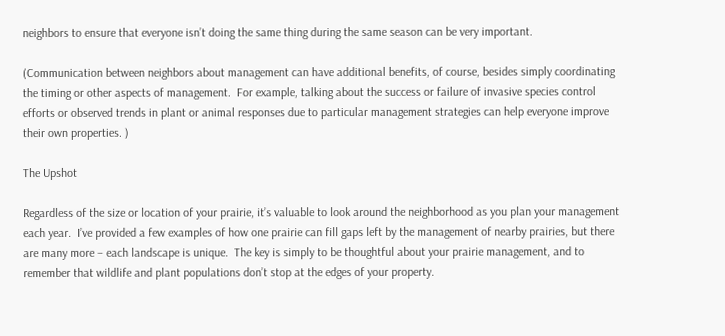neighbors to ensure that everyone isn’t doing the same thing during the same season can be very important.

(Communication between neighbors about management can have additional benefits, of course, besides simply coordinating the timing or other aspects of management.  For example, talking about the success or failure of invasive species control efforts or observed trends in plant or animal responses due to particular management strategies can help everyone improve their own properties. )

The Upshot

Regardless of the size or location of your prairie, it’s valuable to look around the neighborhood as you plan your management each year.  I’ve provided a few examples of how one prairie can fill gaps left by the management of nearby prairies, but there are many more – each landscape is unique.  The key is simply to be thoughtful about your prairie management, and to remember that wildlife and plant populations don’t stop at the edges of your property.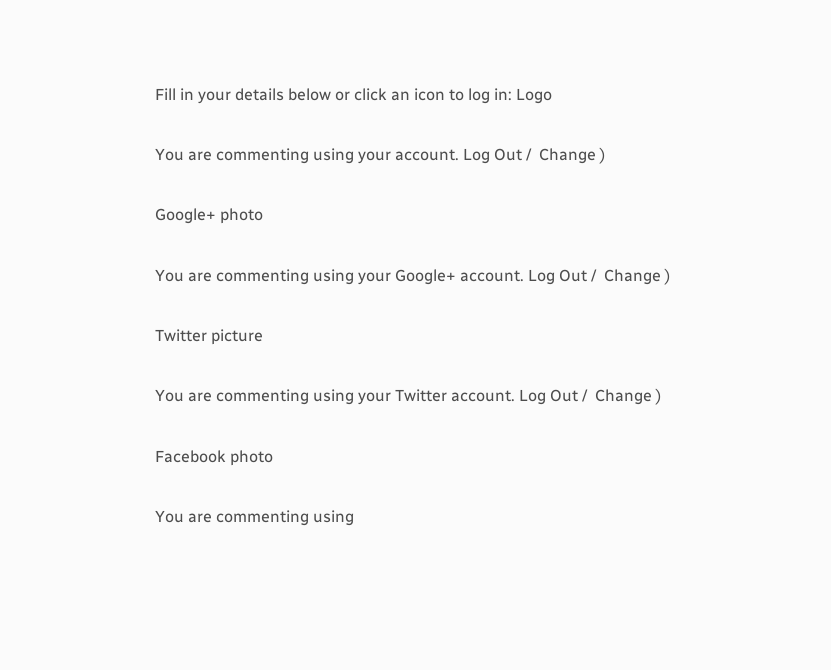Fill in your details below or click an icon to log in: Logo

You are commenting using your account. Log Out /  Change )

Google+ photo

You are commenting using your Google+ account. Log Out /  Change )

Twitter picture

You are commenting using your Twitter account. Log Out /  Change )

Facebook photo

You are commenting using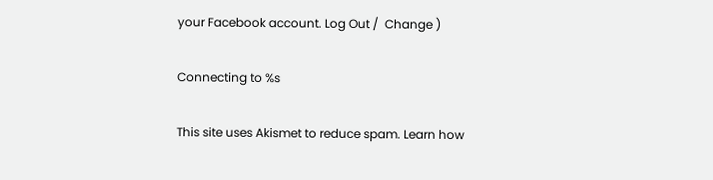your Facebook account. Log Out /  Change )

Connecting to %s

This site uses Akismet to reduce spam. Learn how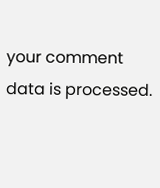your comment data is processed.